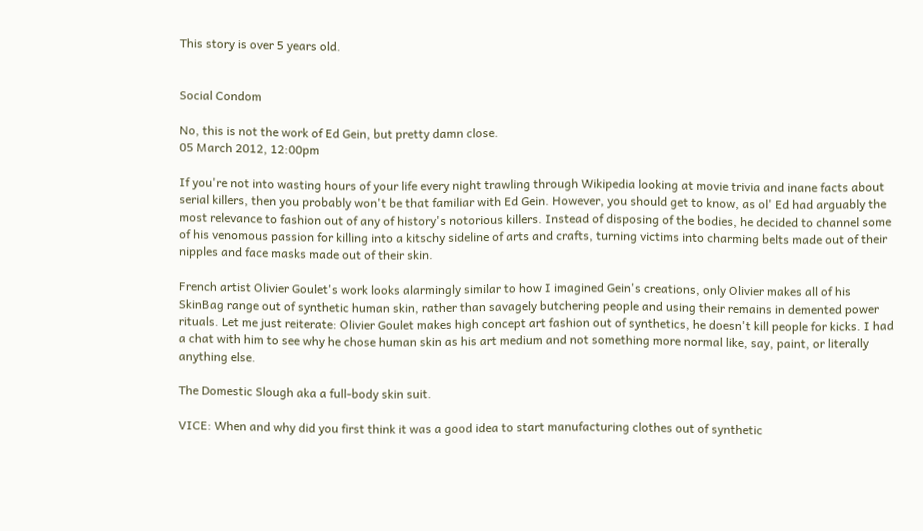This story is over 5 years old.


Social Condom

No, this is not the work of Ed Gein, but pretty damn close.
05 March 2012, 12:00pm

If you're not into wasting hours of your life every night trawling through Wikipedia looking at movie trivia and inane facts about serial killers, then you probably won't be that familiar with Ed Gein. However, you should get to know, as ol' Ed had arguably the most relevance to fashion out of any of history's notorious killers. Instead of disposing of the bodies, he decided to channel some of his venomous passion for killing into a kitschy sideline of arts and crafts, turning victims into charming belts made out of their nipples and face masks made out of their skin.

French artist Olivier Goulet's work looks alarmingly similar to how I imagined Gein's creations, only Olivier makes all of his SkinBag range out of synthetic human skin, rather than savagely butchering people and using their remains in demented power rituals. Let me just reiterate: Olivier Goulet makes high concept art fashion out of synthetics, he doesn't kill people for kicks. I had a chat with him to see why he chose human skin as his art medium and not something more normal like, say, paint, or literally anything else.

The Domestic Slough aka a full-body skin suit.

VICE: When and why did you first think it was a good idea to start manufacturing clothes out of synthetic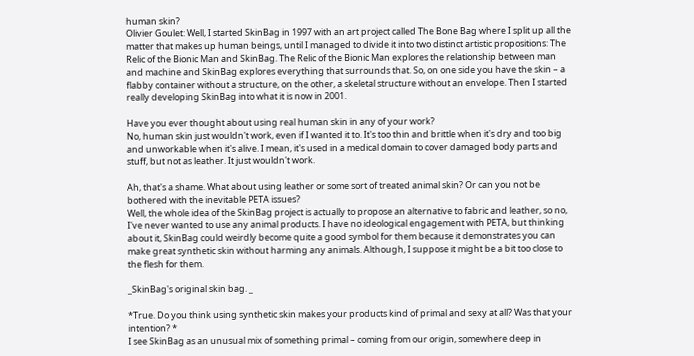human skin?
Olivier Goulet: Well, I started SkinBag in 1997 with an art project called The Bone Bag where I split up all the matter that makes up human beings, until I managed to divide it into two distinct artistic propositions: The Relic of the Bionic Man and SkinBag. The Relic of the Bionic Man explores the relationship between man and machine and SkinBag explores everything that surrounds that. So, on one side you have the skin – a flabby container without a structure, on the other, a skeletal structure without an envelope. Then I started really developing SkinBag into what it is now in 2001.

Have you ever thought about using real human skin in any of your work?
No, human skin just wouldn't work, even if I wanted it to. It's too thin and brittle when it's dry and too big and unworkable when it's alive. I mean, it's used in a medical domain to cover damaged body parts and stuff, but not as leather. It just wouldn't work.

Ah, that's a shame. What about using leather or some sort of treated animal skin? Or can you not be bothered with the inevitable PETA issues?
Well, the whole idea of the SkinBag project is actually to propose an alternative to fabric and leather, so no, I've never wanted to use any animal products. I have no ideological engagement with PETA, but thinking about it, SkinBag could weirdly become quite a good symbol for them because it demonstrates you can make great synthetic skin without harming any animals. Although, I suppose it might be a bit too close to the flesh for them.

_SkinBag's original skin bag. _

*True. Do you think using synthetic skin makes your products kind of primal and sexy at all? Was that your intention? *
I see SkinBag as an unusual mix of something primal – coming from our origin, somewhere deep in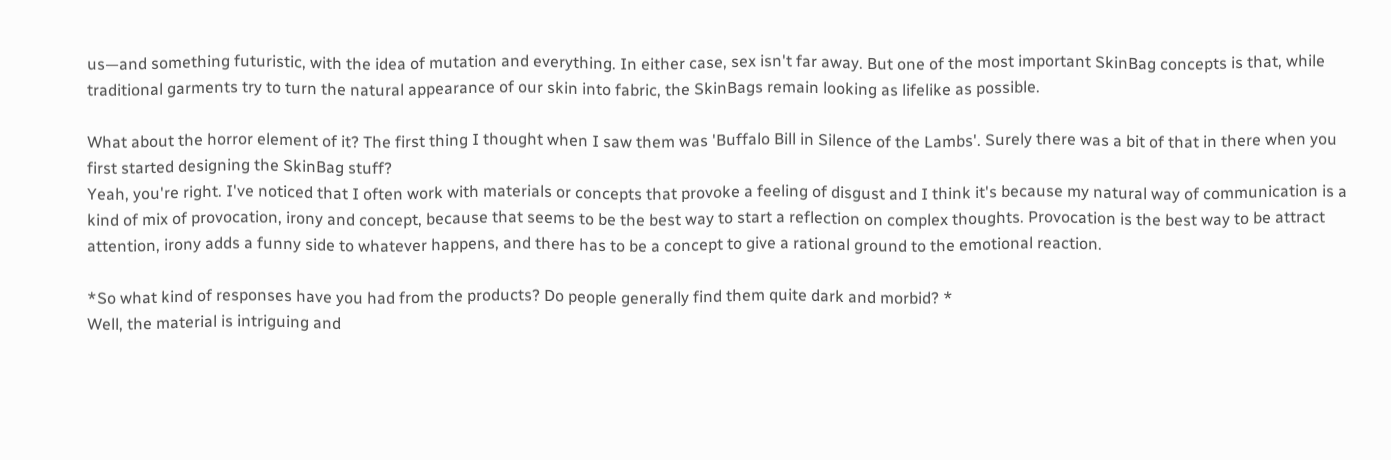us—and something futuristic, with the idea of mutation and everything. In either case, sex isn't far away. But one of the most important SkinBag concepts is that, while traditional garments try to turn the natural appearance of our skin into fabric, the SkinBags remain looking as lifelike as possible.

What about the horror element of it? The first thing I thought when I saw them was 'Buffalo Bill in Silence of the Lambs'. Surely there was a bit of that in there when you first started designing the SkinBag stuff?
Yeah, you're right. I've noticed that I often work with materials or concepts that provoke a feeling of disgust and I think it's because my natural way of communication is a kind of mix of provocation, irony and concept, because that seems to be the best way to start a reflection on complex thoughts. Provocation is the best way to be attract attention, irony adds a funny side to whatever happens, and there has to be a concept to give a rational ground to the emotional reaction.

*So what kind of responses have you had from the products? Do people generally find them quite dark and morbid? *
Well, the material is intriguing and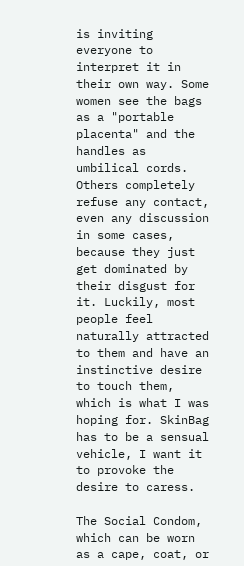is inviting everyone to interpret it in their own way. Some women see the bags as a "portable placenta" and the handles as umbilical cords. Others completely refuse any contact, even any discussion in some cases, because they just get dominated by their disgust for it. Luckily, most people feel naturally attracted to them and have an instinctive desire to touch them, which is what I was hoping for. SkinBag has to be a sensual vehicle, I want it to provoke the desire to caress.

The Social Condom, which can be worn as a cape, coat, or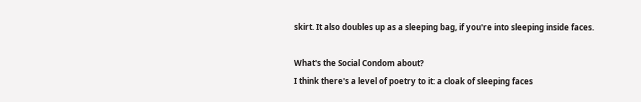skirt. It also doubles up as a sleeping bag, if you're into sleeping inside faces.

What's the Social Condom about?
I think there's a level of poetry to it: a cloak of sleeping faces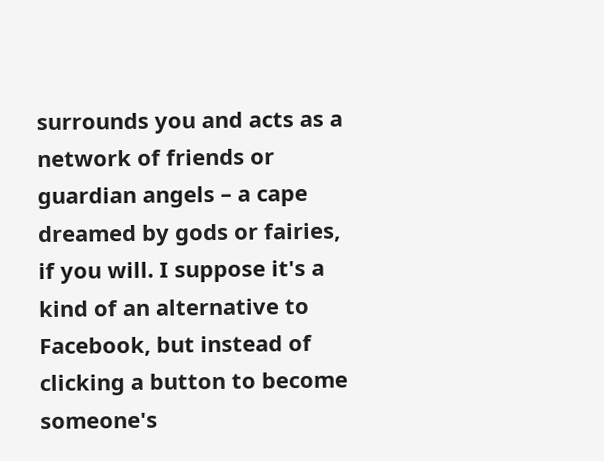surrounds you and acts as a network of friends or guardian angels – a cape dreamed by gods or fairies, if you will. I suppose it's a kind of an alternative to Facebook, but instead of clicking a button to become someone's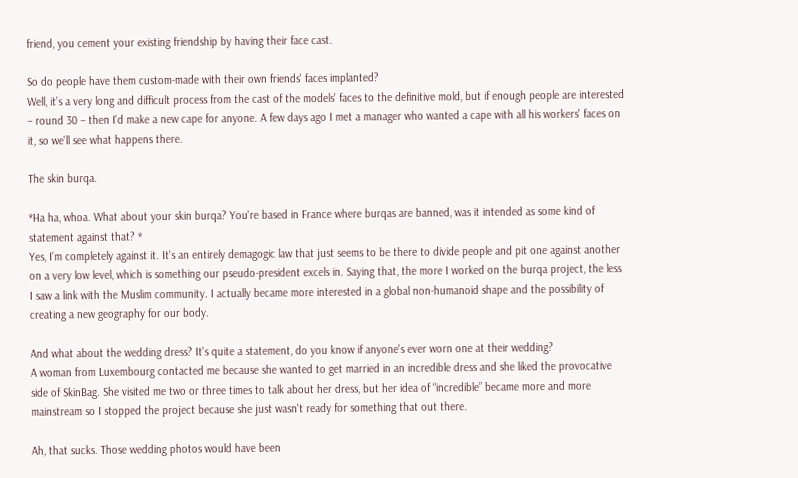friend, you cement your existing friendship by having their face cast.

So do people have them custom-made with their own friends' faces implanted?
Well, it’s a very long and difficult process from the cast of the models' faces to the definitive mold, but if enough people are interested – round 30 – then I'd make a new cape for anyone. A few days ago I met a manager who wanted a cape with all his workers' faces on it, so we'll see what happens there.

The skin burqa.

*Ha ha, whoa. What about your skin burqa? You're based in France where burqas are banned, was it intended as some kind of statement against that? *
Yes, I’m completely against it. It's an entirely demagogic law that just seems to be there to divide people and pit one against another on a very low level, which is something our pseudo-president excels in. Saying that, the more I worked on the burqa project, the less I saw a link with the Muslim community. I actually became more interested in a global non-humanoid shape and the possibility of creating a new geography for our body.

And what about the wedding dress? It's quite a statement, do you know if anyone's ever worn one at their wedding?
A woman from Luxembourg contacted me because she wanted to get married in an incredible dress and she liked the provocative side of SkinBag. She visited me two or three times to talk about her dress, but her idea of “incredible” became more and more mainstream so I stopped the project because she just wasn't ready for something that out there.

Ah, that sucks. Those wedding photos would have been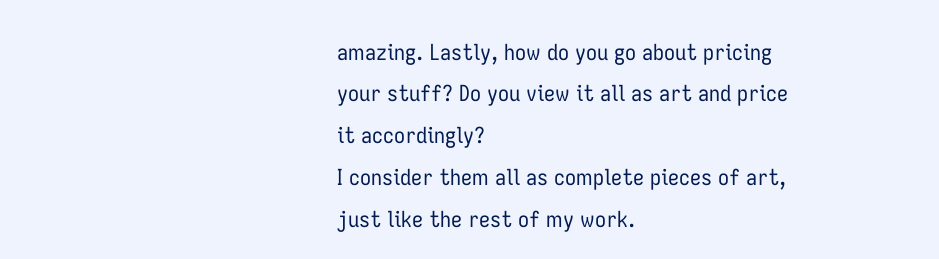amazing. Lastly, how do you go about pricing your stuff? Do you view it all as art and price it accordingly?
I consider them all as complete pieces of art, just like the rest of my work.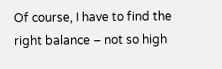Of course, I have to find the right balance – not so high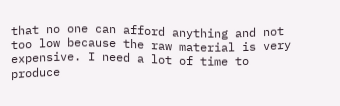that no one can afford anything and not too low because the raw material is very expensive. I need a lot of time to produce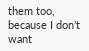them too, because I don’t want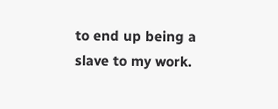to end up being a slave to my work.